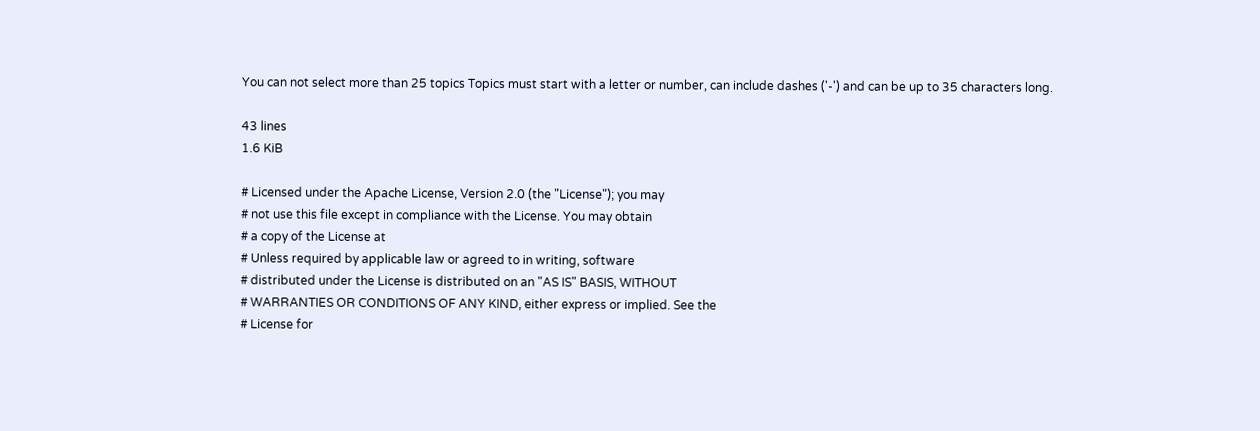You can not select more than 25 topics Topics must start with a letter or number, can include dashes ('-') and can be up to 35 characters long.

43 lines
1.6 KiB

# Licensed under the Apache License, Version 2.0 (the "License"); you may
# not use this file except in compliance with the License. You may obtain
# a copy of the License at
# Unless required by applicable law or agreed to in writing, software
# distributed under the License is distributed on an "AS IS" BASIS, WITHOUT
# WARRANTIES OR CONDITIONS OF ANY KIND, either express or implied. See the
# License for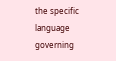the specific language governing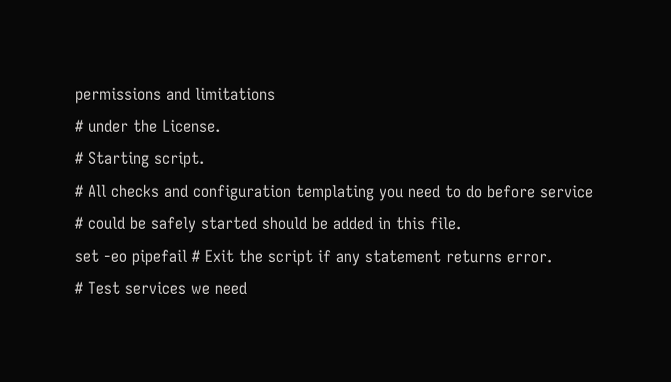permissions and limitations
# under the License.
# Starting script.
# All checks and configuration templating you need to do before service
# could be safely started should be added in this file.
set -eo pipefail # Exit the script if any statement returns error.
# Test services we need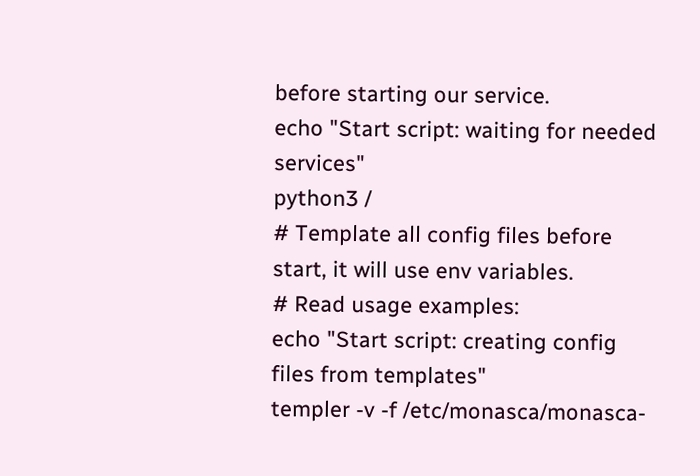before starting our service.
echo "Start script: waiting for needed services"
python3 /
# Template all config files before start, it will use env variables.
# Read usage examples:
echo "Start script: creating config files from templates"
templer -v -f /etc/monasca/monasca-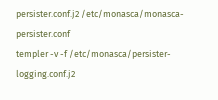persister.conf.j2 /etc/monasca/monasca-persister.conf
templer -v -f /etc/monasca/persister-logging.conf.j2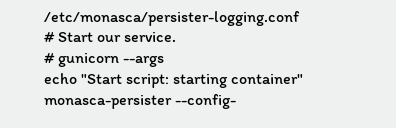/etc/monasca/persister-logging.conf
# Start our service.
# gunicorn --args
echo "Start script: starting container"
monasca-persister --config-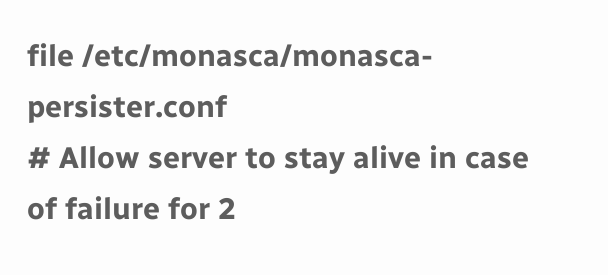file /etc/monasca/monasca-persister.conf
# Allow server to stay alive in case of failure for 2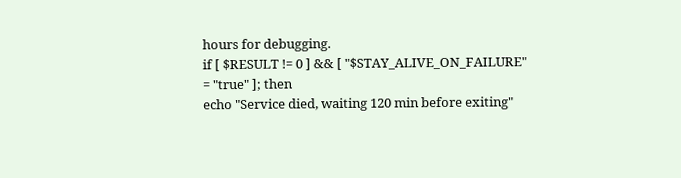hours for debugging.
if [ $RESULT != 0 ] && [ "$STAY_ALIVE_ON_FAILURE" = "true" ]; then
echo "Service died, waiting 120 min before exiting"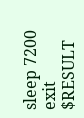sleep 7200
exit $RESULT